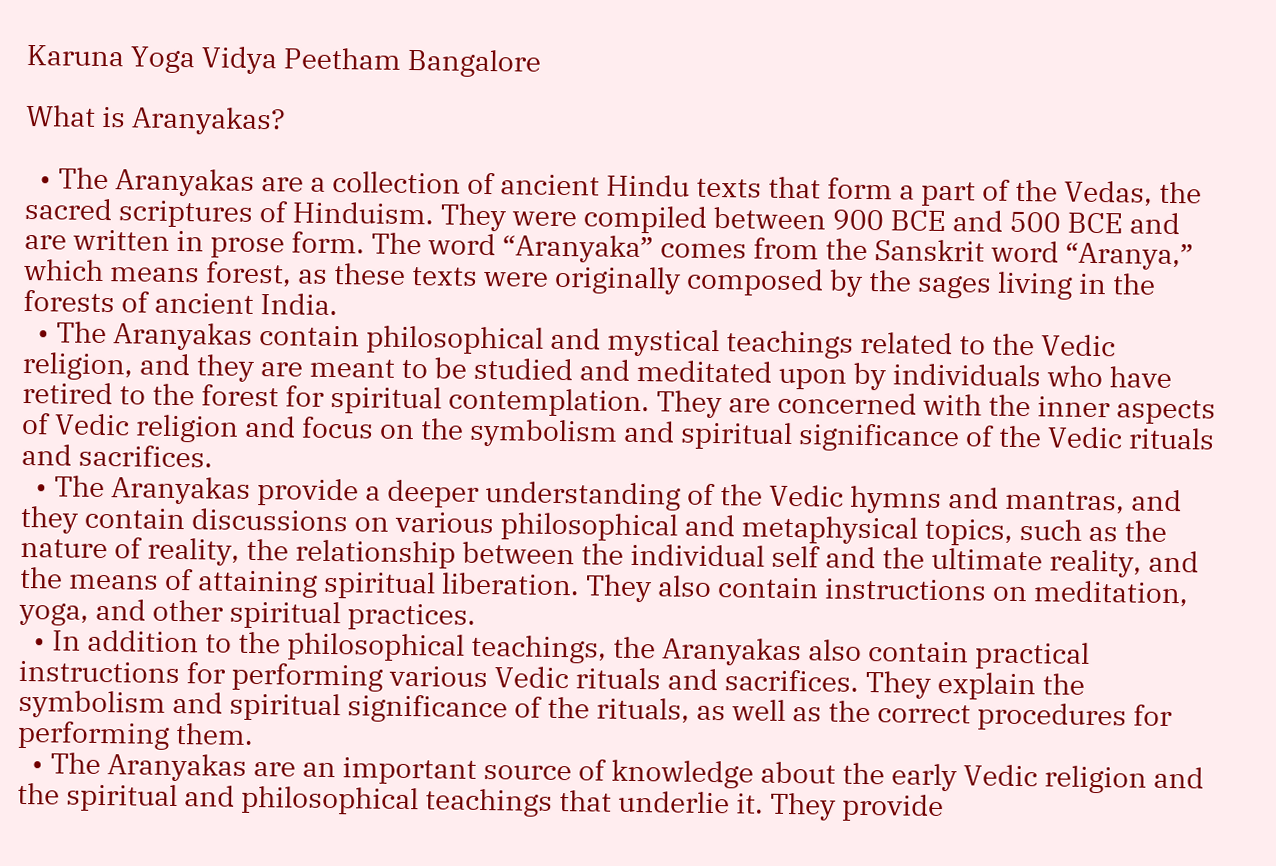Karuna Yoga Vidya Peetham Bangalore

What is Aranyakas?

  • The Aranyakas are a collection of ancient Hindu texts that form a part of the Vedas, the sacred scriptures of Hinduism. They were compiled between 900 BCE and 500 BCE and are written in prose form. The word “Aranyaka” comes from the Sanskrit word “Aranya,” which means forest, as these texts were originally composed by the sages living in the forests of ancient India.
  • The Aranyakas contain philosophical and mystical teachings related to the Vedic religion, and they are meant to be studied and meditated upon by individuals who have retired to the forest for spiritual contemplation. They are concerned with the inner aspects of Vedic religion and focus on the symbolism and spiritual significance of the Vedic rituals and sacrifices.
  • The Aranyakas provide a deeper understanding of the Vedic hymns and mantras, and they contain discussions on various philosophical and metaphysical topics, such as the nature of reality, the relationship between the individual self and the ultimate reality, and the means of attaining spiritual liberation. They also contain instructions on meditation, yoga, and other spiritual practices.
  • In addition to the philosophical teachings, the Aranyakas also contain practical instructions for performing various Vedic rituals and sacrifices. They explain the symbolism and spiritual significance of the rituals, as well as the correct procedures for performing them.
  • The Aranyakas are an important source of knowledge about the early Vedic religion and the spiritual and philosophical teachings that underlie it. They provide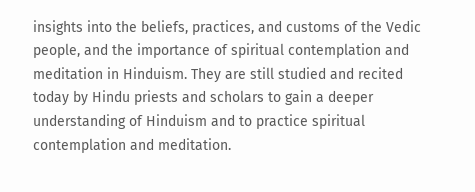insights into the beliefs, practices, and customs of the Vedic people, and the importance of spiritual contemplation and meditation in Hinduism. They are still studied and recited today by Hindu priests and scholars to gain a deeper understanding of Hinduism and to practice spiritual contemplation and meditation.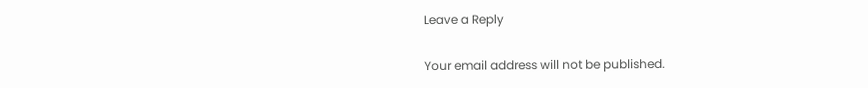Leave a Reply

Your email address will not be published.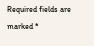Required fields are marked *